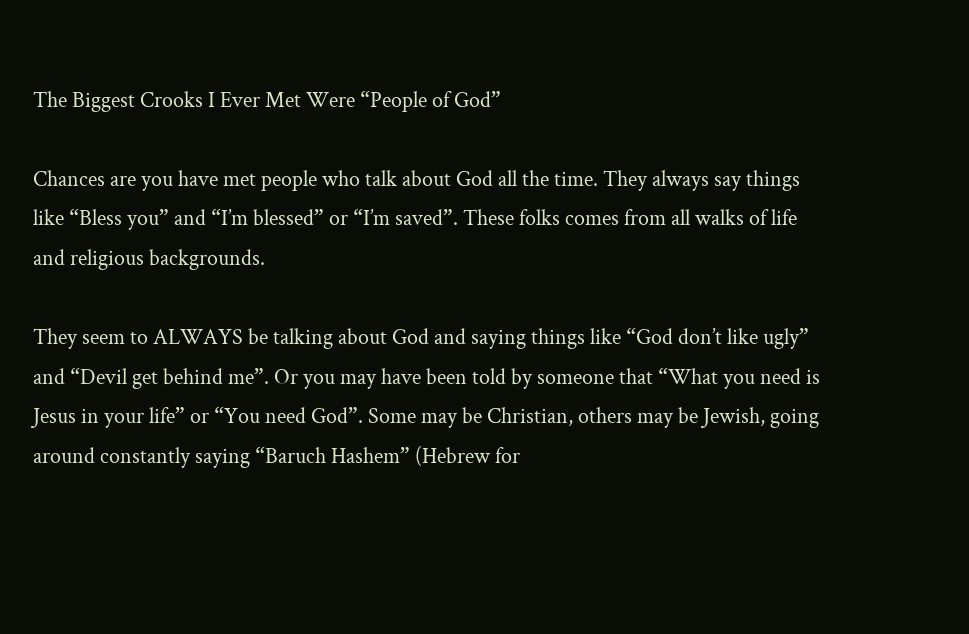The Biggest Crooks I Ever Met Were “People of God”

Chances are you have met people who talk about God all the time. They always say things like “Bless you” and “I’m blessed” or “I’m saved”. These folks comes from all walks of life and religious backgrounds.

They seem to ALWAYS be talking about God and saying things like “God don’t like ugly” and “Devil get behind me”. Or you may have been told by someone that “What you need is Jesus in your life” or “You need God”. Some may be Christian, others may be Jewish, going around constantly saying “Baruch Hashem” (Hebrew for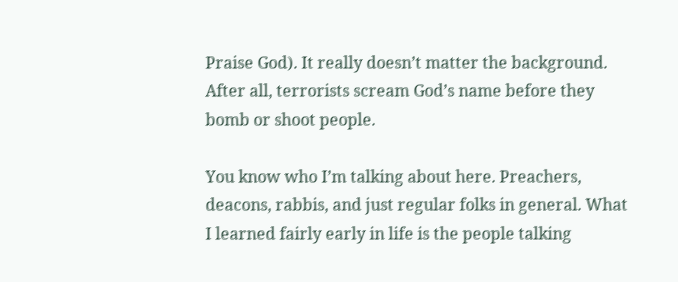Praise God). It really doesn’t matter the background. After all, terrorists scream God’s name before they bomb or shoot people.

You know who I’m talking about here. Preachers, deacons, rabbis, and just regular folks in general. What I learned fairly early in life is the people talking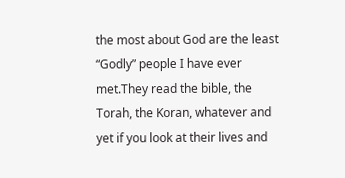the most about God are the least “Godly” people I have ever met.They read the bible, the Torah, the Koran, whatever and yet if you look at their lives and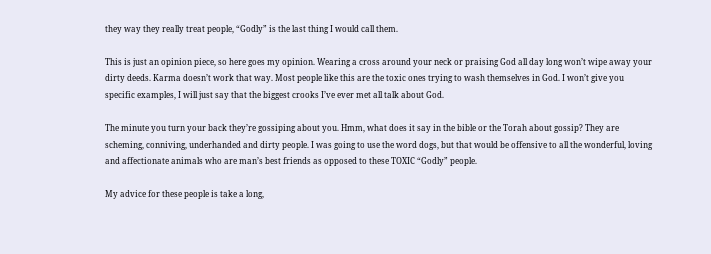they way they really treat people, “Godly” is the last thing I would call them.

This is just an opinion piece, so here goes my opinion. Wearing a cross around your neck or praising God all day long won’t wipe away your dirty deeds. Karma doesn’t work that way. Most people like this are the toxic ones trying to wash themselves in God. I won’t give you specific examples, I will just say that the biggest crooks I’ve ever met all talk about God.

The minute you turn your back they’re gossiping about you. Hmm, what does it say in the bible or the Torah about gossip? They are scheming, conniving, underhanded and dirty people. I was going to use the word dogs, but that would be offensive to all the wonderful, loving and affectionate animals who are man’s best friends as opposed to these TOXIC “Godly” people.

My advice for these people is take a long,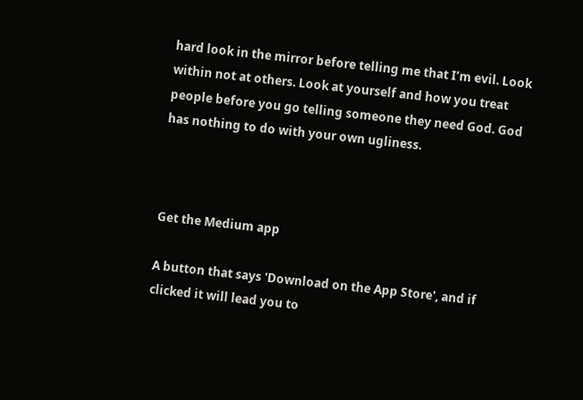hard look in the mirror before telling me that I’m evil. Look within not at others. Look at yourself and how you treat people before you go telling someone they need God. God has nothing to do with your own ugliness.



Get the Medium app

A button that says 'Download on the App Store', and if clicked it will lead you to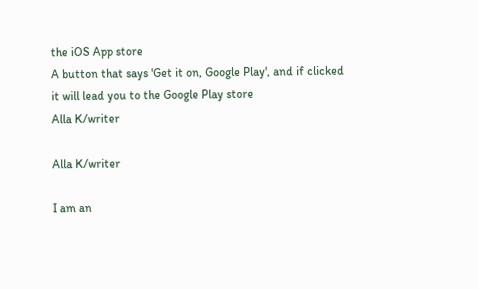the iOS App store
A button that says 'Get it on, Google Play', and if clicked it will lead you to the Google Play store
Alla K/writer

Alla K/writer

I am an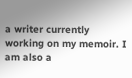a writer currently working on my memoir. I am also a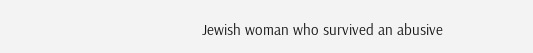Jewish woman who survived an abusive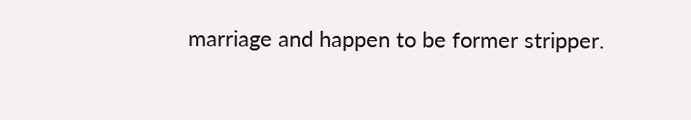marriage and happen to be former stripper.